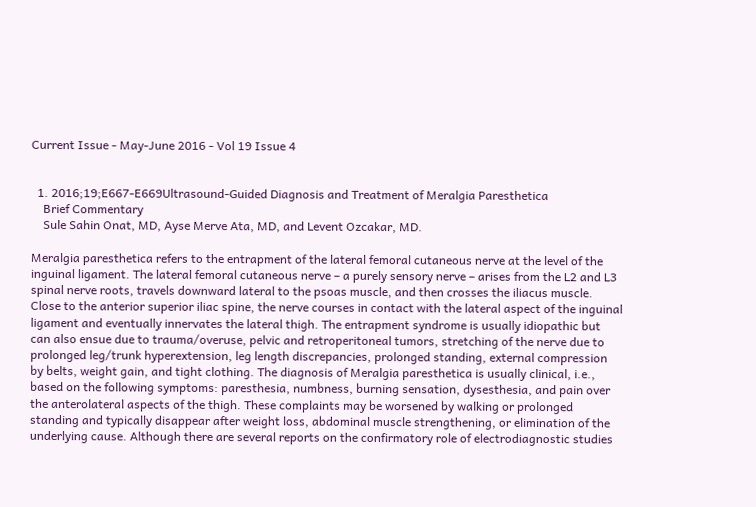Current Issue - May-June 2016 - Vol 19 Issue 4


  1. 2016;19;E667-E669Ultrasound-Guided Diagnosis and Treatment of Meralgia Paresthetica
    Brief Commentary
    Sule Sahin Onat, MD, Ayse Merve Ata, MD, and Levent Ozcakar, MD.

Meralgia paresthetica refers to the entrapment of the lateral femoral cutaneous nerve at the level of the inguinal ligament. The lateral femoral cutaneous nerve – a purely sensory nerve – arises from the L2 and L3 spinal nerve roots, travels downward lateral to the psoas muscle, and then crosses the iliacus muscle. Close to the anterior superior iliac spine, the nerve courses in contact with the lateral aspect of the inguinal ligament and eventually innervates the lateral thigh. The entrapment syndrome is usually idiopathic but can also ensue due to trauma/overuse, pelvic and retroperitoneal tumors, stretching of the nerve due to prolonged leg/trunk hyperextension, leg length discrepancies, prolonged standing, external compression by belts, weight gain, and tight clothing. The diagnosis of Meralgia paresthetica is usually clinical, i.e., based on the following symptoms: paresthesia, numbness, burning sensation, dysesthesia, and pain over the anterolateral aspects of the thigh. These complaints may be worsened by walking or prolonged standing and typically disappear after weight loss, abdominal muscle strengthening, or elimination of the underlying cause. Although there are several reports on the confirmatory role of electrodiagnostic studies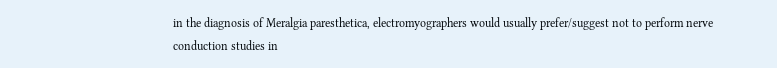in the diagnosis of Meralgia paresthetica, electromyographers would usually prefer/suggest not to perform nerve conduction studies in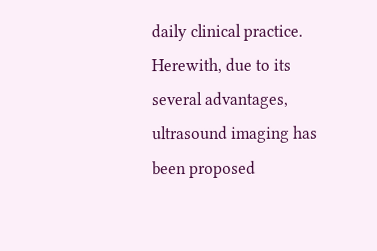daily clinical practice. Herewith, due to its several advantages, ultrasound imaging has been proposed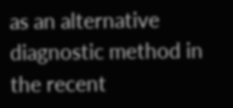as an alternative diagnostic method in the recent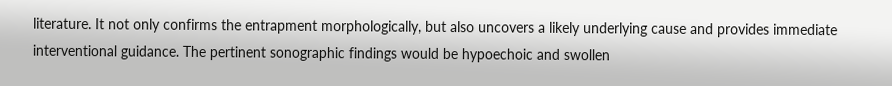literature. It not only confirms the entrapment morphologically, but also uncovers a likely underlying cause and provides immediate interventional guidance. The pertinent sonographic findings would be hypoechoic and swollen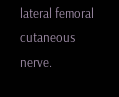lateral femoral cutaneous nerve.